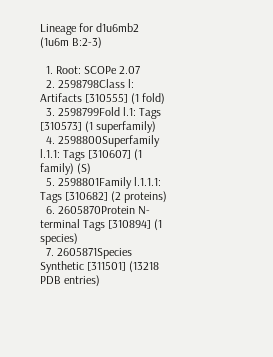Lineage for d1u6mb2 (1u6m B:2-3)

  1. Root: SCOPe 2.07
  2. 2598798Class l: Artifacts [310555] (1 fold)
  3. 2598799Fold l.1: Tags [310573] (1 superfamily)
  4. 2598800Superfamily l.1.1: Tags [310607] (1 family) (S)
  5. 2598801Family l.1.1.1: Tags [310682] (2 proteins)
  6. 2605870Protein N-terminal Tags [310894] (1 species)
  7. 2605871Species Synthetic [311501] (13218 PDB entries)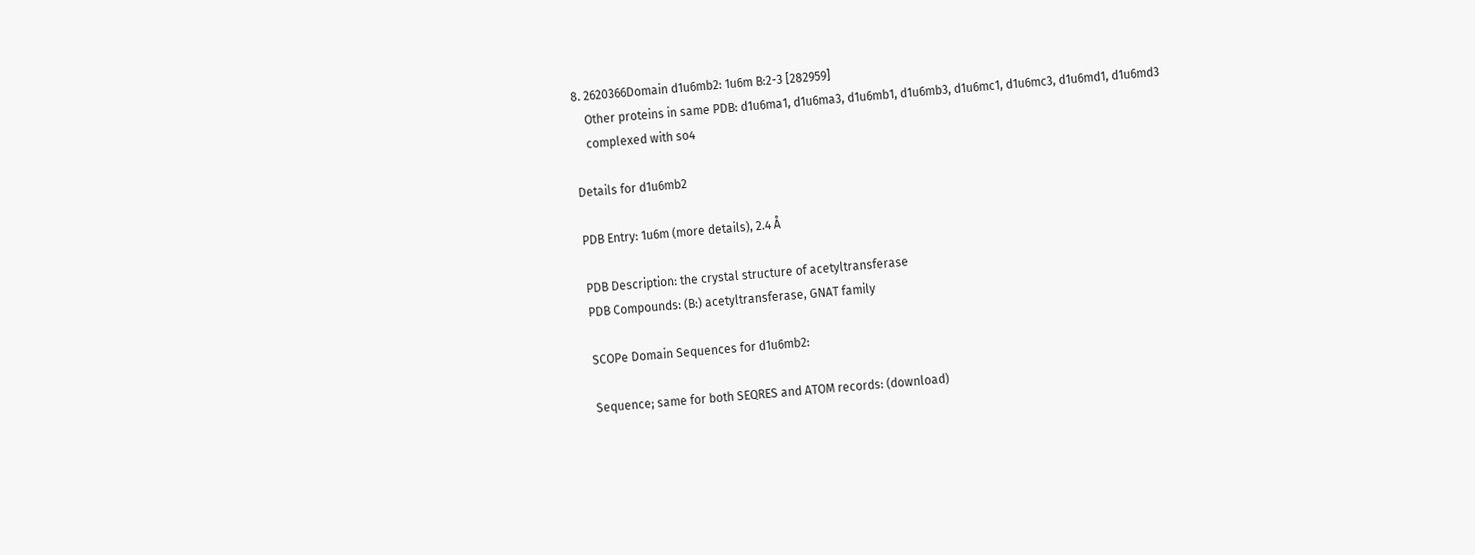8. 2620366Domain d1u6mb2: 1u6m B:2-3 [282959]
    Other proteins in same PDB: d1u6ma1, d1u6ma3, d1u6mb1, d1u6mb3, d1u6mc1, d1u6mc3, d1u6md1, d1u6md3
    complexed with so4

Details for d1u6mb2

PDB Entry: 1u6m (more details), 2.4 Å

PDB Description: the crystal structure of acetyltransferase
PDB Compounds: (B:) acetyltransferase, GNAT family

SCOPe Domain Sequences for d1u6mb2:

Sequence; same for both SEQRES and ATOM records: (download)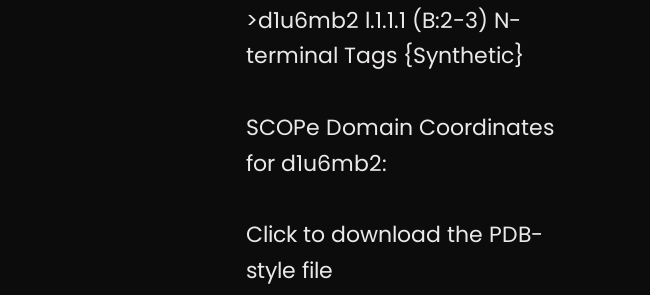>d1u6mb2 l.1.1.1 (B:2-3) N-terminal Tags {Synthetic}

SCOPe Domain Coordinates for d1u6mb2:

Click to download the PDB-style file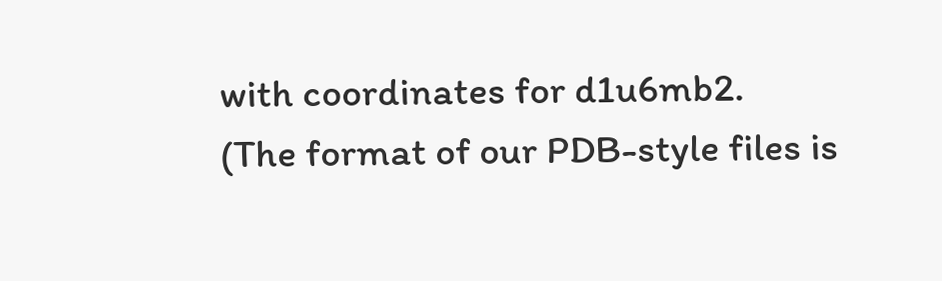with coordinates for d1u6mb2.
(The format of our PDB-style files is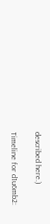described here.)

Timeline for d1u6mb2: